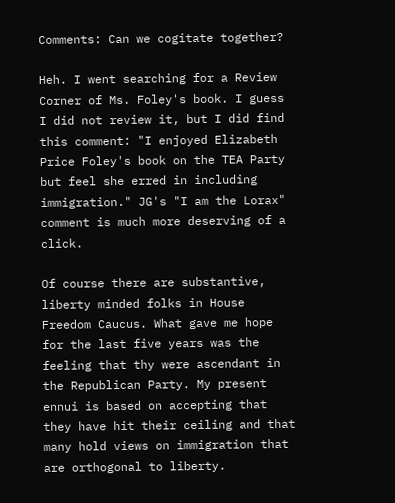Comments: Can we cogitate together?

Heh. I went searching for a Review Corner of Ms. Foley's book. I guess I did not review it, but I did find this comment: "I enjoyed Elizabeth Price Foley's book on the TEA Party but feel she erred in including immigration." JG's "I am the Lorax" comment is much more deserving of a click.

Of course there are substantive, liberty minded folks in House Freedom Caucus. What gave me hope for the last five years was the feeling that thy were ascendant in the Republican Party. My present ennui is based on accepting that they have hit their ceiling and that many hold views on immigration that are orthogonal to liberty.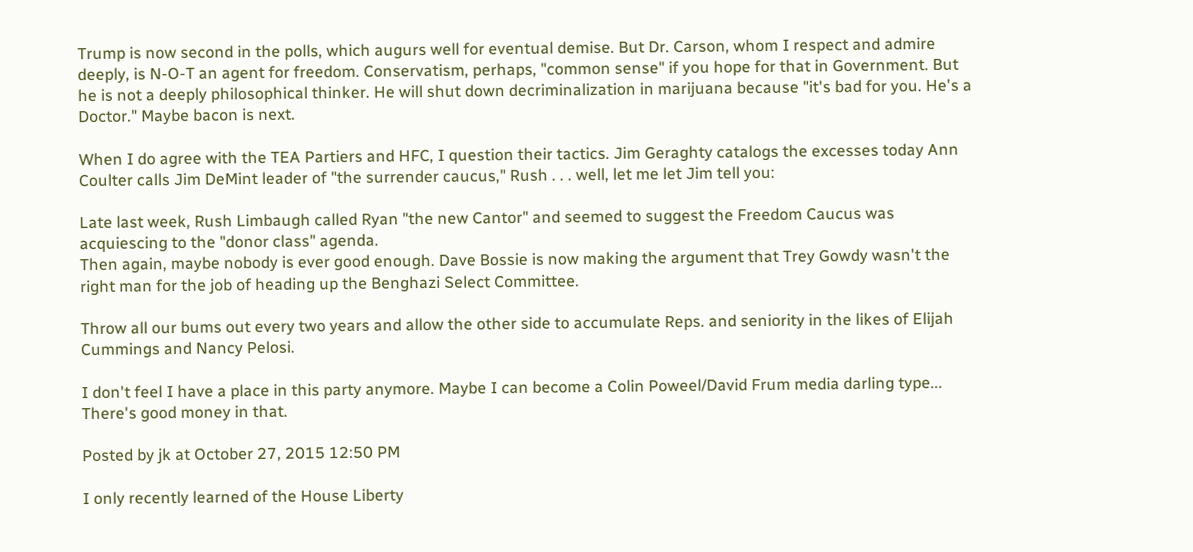Trump is now second in the polls, which augurs well for eventual demise. But Dr. Carson, whom I respect and admire deeply, is N-O-T an agent for freedom. Conservatism, perhaps, "common sense" if you hope for that in Government. But he is not a deeply philosophical thinker. He will shut down decriminalization in marijuana because "it's bad for you. He's a Doctor." Maybe bacon is next.

When I do agree with the TEA Partiers and HFC, I question their tactics. Jim Geraghty catalogs the excesses today Ann Coulter calls Jim DeMint leader of "the surrender caucus," Rush . . . well, let me let Jim tell you:

Late last week, Rush Limbaugh called Ryan "the new Cantor" and seemed to suggest the Freedom Caucus was acquiescing to the "donor class" agenda.
Then again, maybe nobody is ever good enough. Dave Bossie is now making the argument that Trey Gowdy wasn't the right man for the job of heading up the Benghazi Select Committee.

Throw all our bums out every two years and allow the other side to accumulate Reps. and seniority in the likes of Elijah Cummings and Nancy Pelosi.

I don't feel I have a place in this party anymore. Maybe I can become a Colin Poweel/David Frum media darling type... There's good money in that.

Posted by jk at October 27, 2015 12:50 PM

I only recently learned of the House Liberty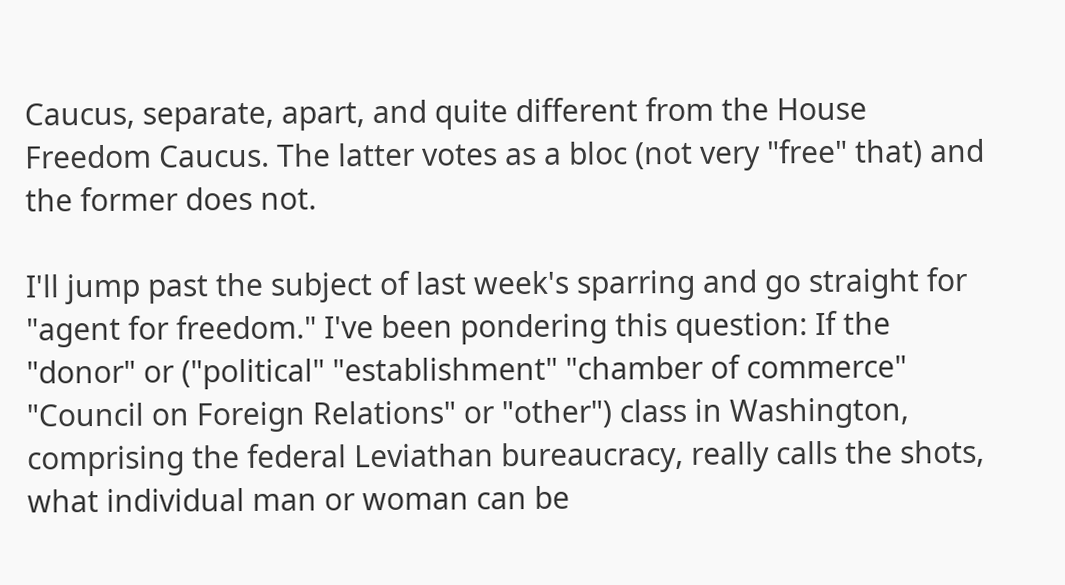Caucus, separate, apart, and quite different from the House Freedom Caucus. The latter votes as a bloc (not very "free" that) and the former does not.

I'll jump past the subject of last week's sparring and go straight for "agent for freedom." I've been pondering this question: If the "donor" or ("political" "establishment" "chamber of commerce" "Council on Foreign Relations" or "other") class in Washington, comprising the federal Leviathan bureaucracy, really calls the shots, what individual man or woman can be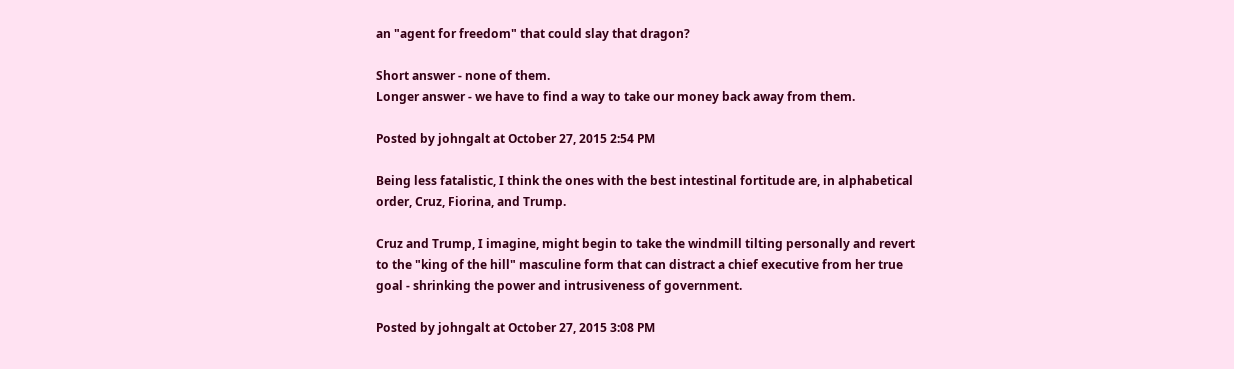an "agent for freedom" that could slay that dragon?

Short answer - none of them.
Longer answer - we have to find a way to take our money back away from them.

Posted by johngalt at October 27, 2015 2:54 PM

Being less fatalistic, I think the ones with the best intestinal fortitude are, in alphabetical order, Cruz, Fiorina, and Trump.

Cruz and Trump, I imagine, might begin to take the windmill tilting personally and revert to the "king of the hill" masculine form that can distract a chief executive from her true goal - shrinking the power and intrusiveness of government.

Posted by johngalt at October 27, 2015 3:08 PM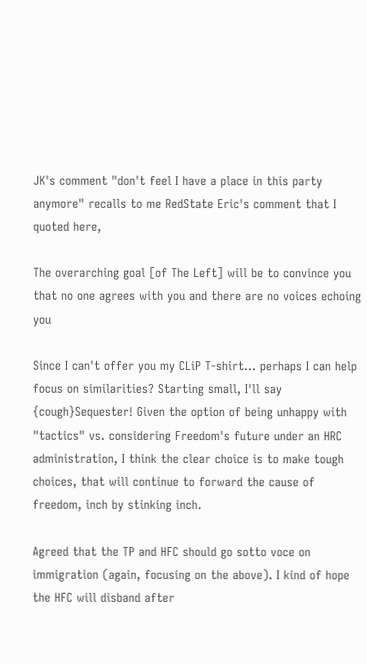JK's comment "don't feel I have a place in this party anymore" recalls to me RedState Eric's comment that I quoted here,

The overarching goal [of The Left] will be to convince you that no one agrees with you and there are no voices echoing you

Since I can't offer you my CLiP T-shirt... perhaps I can help focus on similarities? Starting small, I'll say {cough}Sequester! Given the option of being unhappy with "tactics" vs. considering Freedom's future under an HRC administration, I think the clear choice is to make tough choices, that will continue to forward the cause of freedom, inch by stinking inch.

Agreed that the TP and HFC should go sotto voce on immigration (again, focusing on the above). I kind of hope the HFC will disband after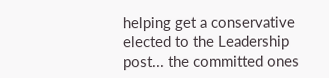helping get a conservative elected to the Leadership post... the committed ones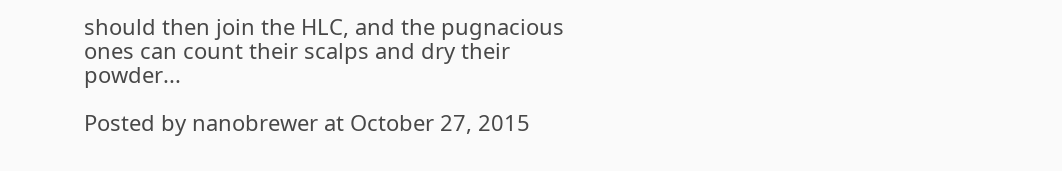should then join the HLC, and the pugnacious ones can count their scalps and dry their powder...

Posted by nanobrewer at October 27, 2015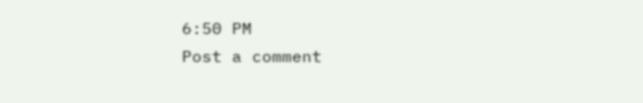6:50 PM
Post a comment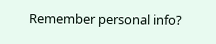Remember personal info?